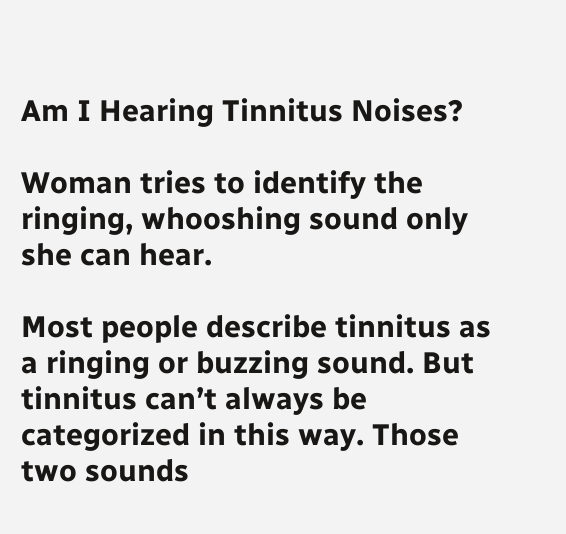Am I Hearing Tinnitus Noises?

Woman tries to identify the ringing, whooshing sound only she can hear.

Most people describe tinnitus as a ringing or buzzing sound. But tinnitus can’t always be categorized in this way. Those two sounds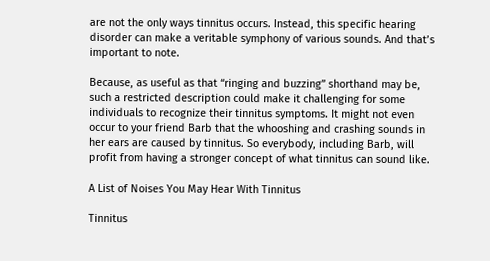are not the only ways tinnitus occurs. Instead, this specific hearing disorder can make a veritable symphony of various sounds. And that’s important to note.

Because, as useful as that “ringing and buzzing” shorthand may be, such a restricted description could make it challenging for some individuals to recognize their tinnitus symptoms. It might not even occur to your friend Barb that the whooshing and crashing sounds in her ears are caused by tinnitus. So everybody, including Barb, will profit from having a stronger concept of what tinnitus can sound like.

A List of Noises You May Hear With Tinnitus

Tinnitus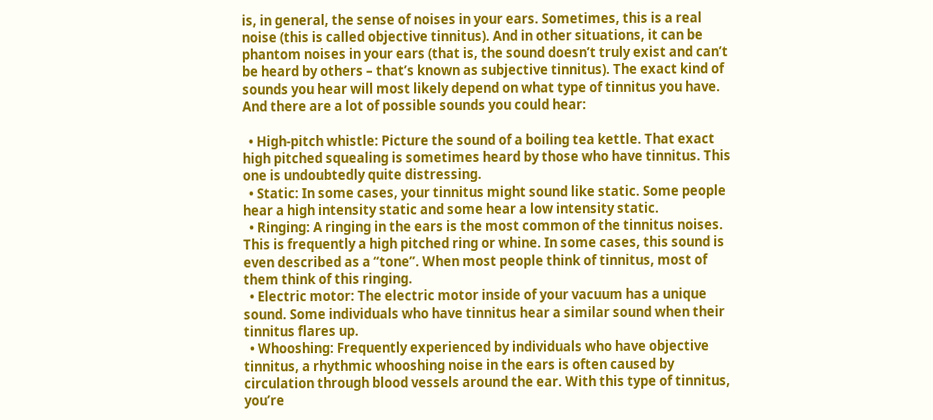is, in general, the sense of noises in your ears. Sometimes, this is a real noise (this is called objective tinnitus). And in other situations, it can be phantom noises in your ears (that is, the sound doesn’t truly exist and can’t be heard by others – that’s known as subjective tinnitus). The exact kind of sounds you hear will most likely depend on what type of tinnitus you have. And there are a lot of possible sounds you could hear:

  • High-pitch whistle: Picture the sound of a boiling tea kettle. That exact high pitched squealing is sometimes heard by those who have tinnitus. This one is undoubtedly quite distressing.
  • Static: In some cases, your tinnitus might sound like static. Some people hear a high intensity static and some hear a low intensity static.
  • Ringing: A ringing in the ears is the most common of the tinnitus noises. This is frequently a high pitched ring or whine. In some cases, this sound is even described as a “tone”. When most people think of tinnitus, most of them think of this ringing.
  • Electric motor: The electric motor inside of your vacuum has a unique sound. Some individuals who have tinnitus hear a similar sound when their tinnitus flares up.
  • Whooshing: Frequently experienced by individuals who have objective tinnitus, a rhythmic whooshing noise in the ears is often caused by circulation through blood vessels around the ear. With this type of tinnitus, you’re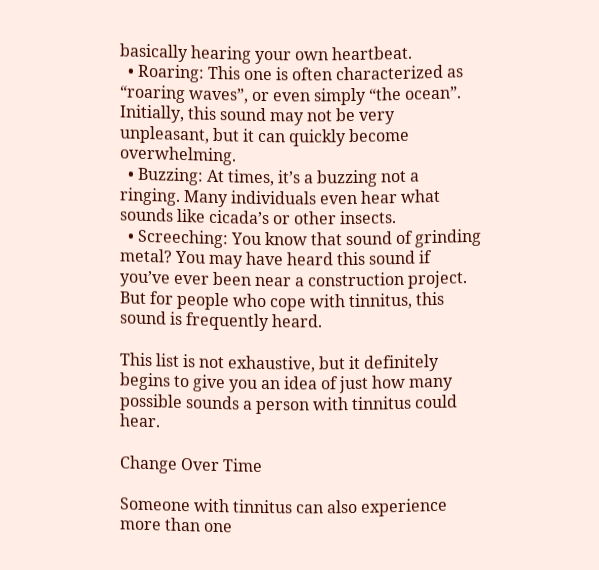basically hearing your own heartbeat.
  • Roaring: This one is often characterized as “roaring waves”, or even simply “the ocean”. Initially, this sound may not be very unpleasant, but it can quickly become overwhelming.
  • Buzzing: At times, it’s a buzzing not a ringing. Many individuals even hear what sounds like cicada’s or other insects.
  • Screeching: You know that sound of grinding metal? You may have heard this sound if you’ve ever been near a construction project. But for people who cope with tinnitus, this sound is frequently heard.

This list is not exhaustive, but it definitely begins to give you an idea of just how many possible sounds a person with tinnitus could hear.

Change Over Time

Someone with tinnitus can also experience more than one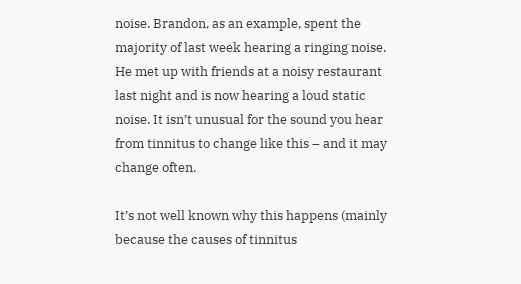noise. Brandon, as an example, spent the majority of last week hearing a ringing noise. He met up with friends at a noisy restaurant last night and is now hearing a loud static noise. It isn’t unusual for the sound you hear from tinnitus to change like this – and it may change often.

It’s not well known why this happens (mainly because the causes of tinnitus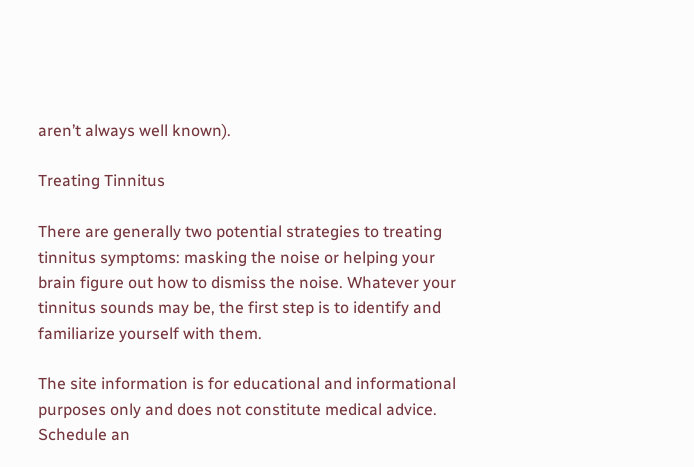aren’t always well known).

Treating Tinnitus

There are generally two potential strategies to treating tinnitus symptoms: masking the noise or helping your brain figure out how to dismiss the noise. Whatever your tinnitus sounds may be, the first step is to identify and familiarize yourself with them.

The site information is for educational and informational purposes only and does not constitute medical advice. Schedule an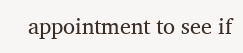appointment to see if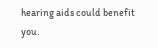hearing aids could benefit you.